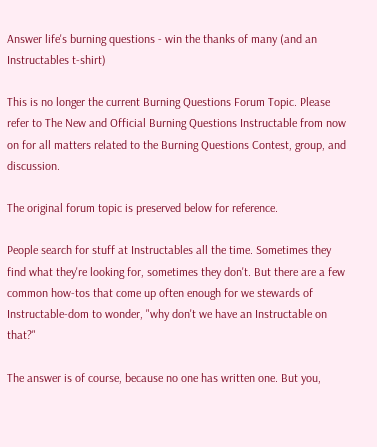Answer life's burning questions - win the thanks of many (and an Instructables t-shirt)

This is no longer the current Burning Questions Forum Topic. Please refer to The New and Official Burning Questions Instructable from now on for all matters related to the Burning Questions Contest, group, and discussion.

The original forum topic is preserved below for reference.

People search for stuff at Instructables all the time. Sometimes they find what they're looking for, sometimes they don't. But there are a few common how-tos that come up often enough for we stewards of Instructable-dom to wonder, "why don't we have an Instructable on that?"

The answer is of course, because no one has written one. But you,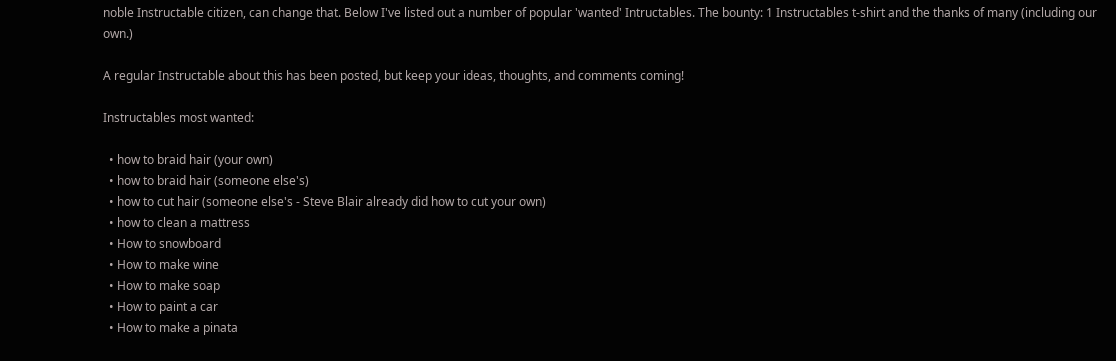noble Instructable citizen, can change that. Below I've listed out a number of popular 'wanted' Intructables. The bounty: 1 Instructables t-shirt and the thanks of many (including our own.)

A regular Instructable about this has been posted, but keep your ideas, thoughts, and comments coming!

Instructables most wanted:

  • how to braid hair (your own)
  • how to braid hair (someone else's)
  • how to cut hair (someone else's - Steve Blair already did how to cut your own)
  • how to clean a mattress
  • How to snowboard
  • How to make wine
  • How to make soap
  • How to paint a car
  • How to make a pinata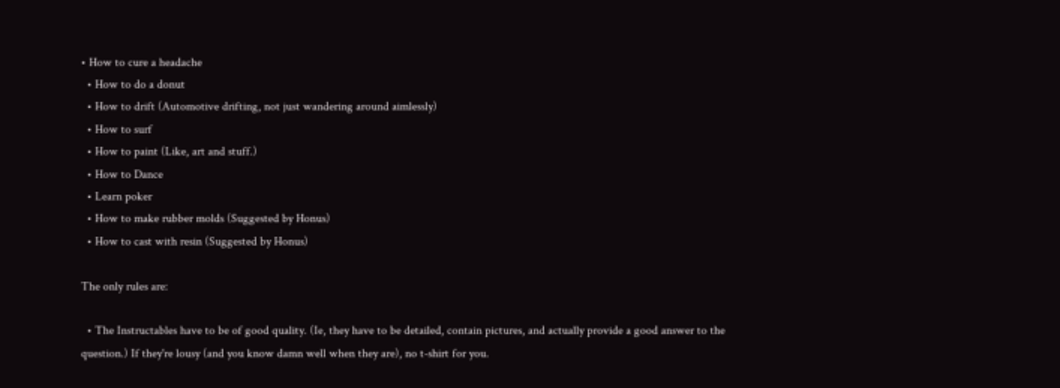• How to cure a headache
  • How to do a donut
  • How to drift (Automotive drifting, not just wandering around aimlessly)
  • How to surf
  • How to paint (Like, art and stuff.)
  • How to Dance
  • Learn poker
  • How to make rubber molds (Suggested by Honus)
  • How to cast with resin (Suggested by Honus)

The only rules are:

  • The Instructables have to be of good quality. (Ie, they have to be detailed, contain pictures, and actually provide a good answer to the question.) If they're lousy (and you know damn well when they are), no t-shirt for you.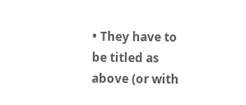• They have to be titled as above (or with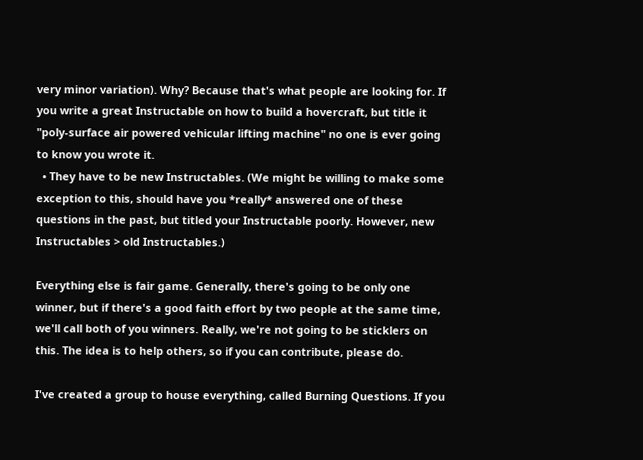very minor variation). Why? Because that's what people are looking for. If you write a great Instructable on how to build a hovercraft, but title it "poly-surface air powered vehicular lifting machine" no one is ever going to know you wrote it.
  • They have to be new Instructables. (We might be willing to make some exception to this, should have you *really* answered one of these questions in the past, but titled your Instructable poorly. However, new Instructables > old Instructables.)

Everything else is fair game. Generally, there's going to be only one winner, but if there's a good faith effort by two people at the same time, we'll call both of you winners. Really, we're not going to be sticklers on this. The idea is to help others, so if you can contribute, please do.

I've created a group to house everything, called Burning Questions. If you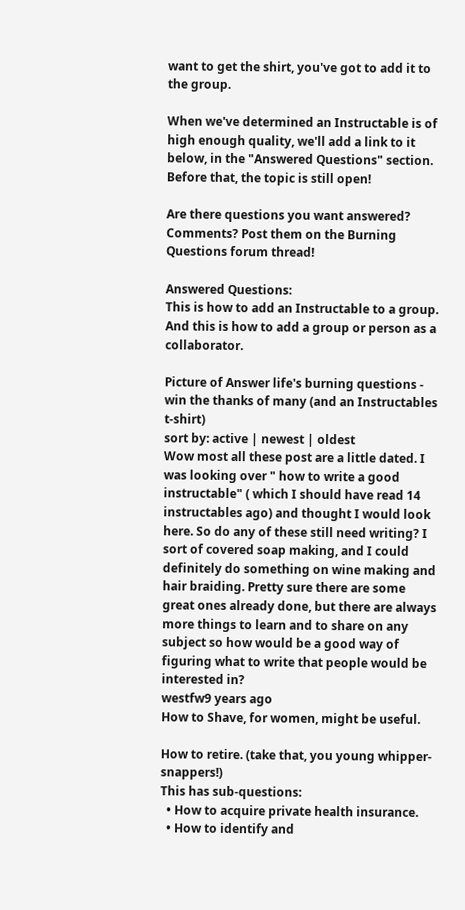want to get the shirt, you've got to add it to the group.

When we've determined an Instructable is of high enough quality, we'll add a link to it below, in the "Answered Questions" section. Before that, the topic is still open!

Are there questions you want answered? Comments? Post them on the Burning Questions forum thread!

Answered Questions:
This is how to add an Instructable to a group.
And this is how to add a group or person as a collaborator.

Picture of Answer life's burning questions - win the thanks of many (and an Instructables t-shirt)
sort by: active | newest | oldest
Wow most all these post are a little dated. I was looking over " how to write a good instructable" ( which I should have read 14 instructables ago) and thought I would look here. So do any of these still need writing? I sort of covered soap making, and I could definitely do something on wine making and hair braiding. Pretty sure there are some great ones already done, but there are always more things to learn and to share on any subject so how would be a good way of figuring what to write that people would be interested in?
westfw9 years ago
How to Shave, for women, might be useful.

How to retire. (take that, you young whipper-snappers!)
This has sub-questions:
  • How to acquire private health insurance.
  • How to identify and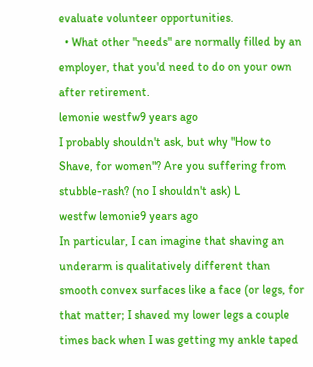evaluate volunteer opportunities.
  • What other "needs" are normally filled by an employer, that you'd need to do on your own after retirement.
lemonie westfw9 years ago
I probably shouldn't ask, but why "How to Shave, for women"? Are you suffering from stubble-rash? (no I shouldn't ask) L
westfw lemonie9 years ago
In particular, I can imagine that shaving an underarm is qualitatively different than smooth convex surfaces like a face (or legs, for that matter; I shaved my lower legs a couple times back when I was getting my ankle taped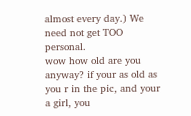almost every day.) We need not get TOO personal.
wow how old are you anyway? if your as old as you r in the pic, and your a girl, you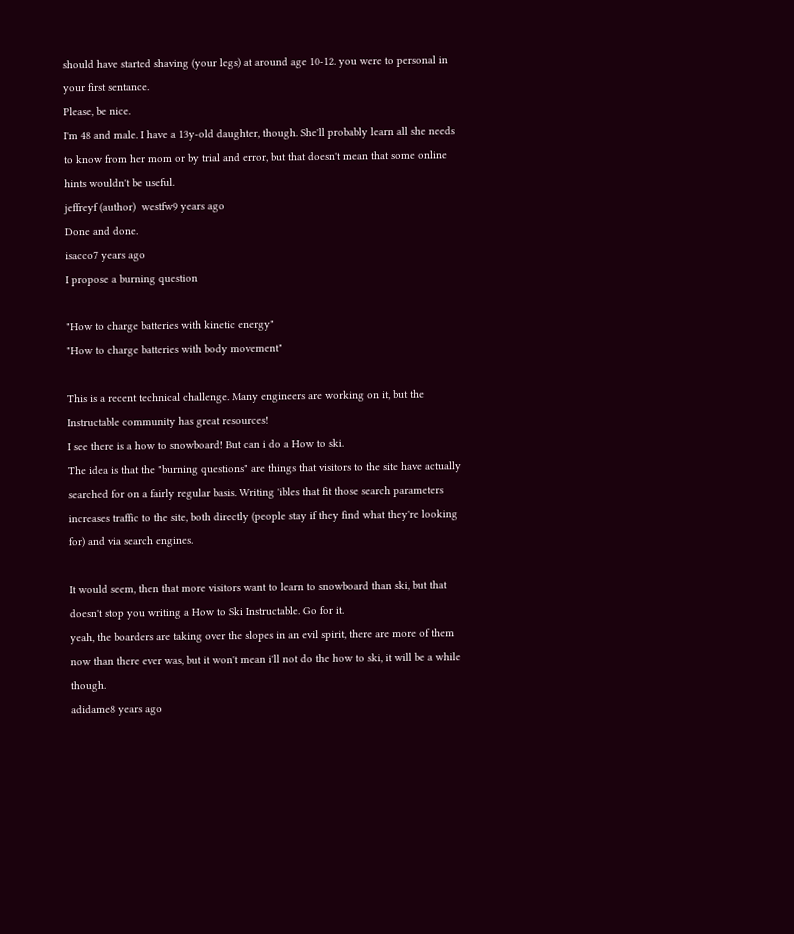should have started shaving (your legs) at around age 10-12. you were to personal in your first sentance.
Please, be nice.
I'm 48 and male. I have a 13y-old daughter, though. She'll probably learn all she needs to know from her mom or by trial and error, but that doesn't mean that some online hints wouldn't be useful.
jeffreyf (author)  westfw9 years ago
Done and done.
isacco7 years ago
I propose a burning question

"How to charge batteries with kinetic energy"
"How to charge batteries with body movement"

This is a recent technical challenge. Many engineers are working on it, but the Instructable community has great resources!
I see there is a how to snowboard! But can i do a How to ski.
The idea is that the "burning questions" are things that visitors to the site have actually searched for on a fairly regular basis. Writing 'ibles that fit those search parameters increases traffic to the site, both directly (people stay if they find what they're looking for) and via search engines.

It would seem, then that more visitors want to learn to snowboard than ski, but that doesn't stop you writing a How to Ski Instructable. Go for it.
yeah, the boarders are taking over the slopes in an evil spirit, there are more of them now than there ever was, but it won't mean i'll not do the how to ski, it will be a while though.
adidame8 years ago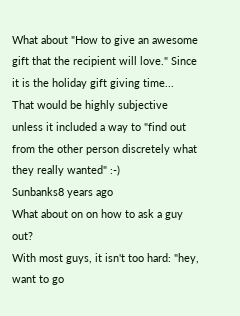What about "How to give an awesome gift that the recipient will love." Since it is the holiday gift giving time...
That would be highly subjective unless it included a way to "find out from the other person discretely what they really wanted" :-)
Sunbanks8 years ago
What about on on how to ask a guy out?
With most guys, it isn't too hard: "hey, want to go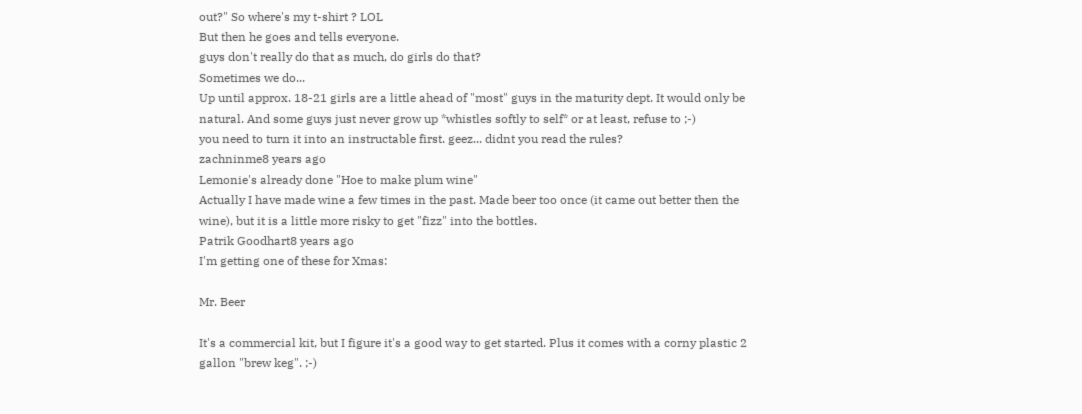out?" So where's my t-shirt ? LOL
But then he goes and tells everyone.
guys don't really do that as much, do girls do that?
Sometimes we do...
Up until approx. 18-21 girls are a little ahead of "most" guys in the maturity dept. It would only be natural. And some guys just never grow up *whistles softly to self* or at least, refuse to ;-)
you need to turn it into an instructable first. geez... didnt you read the rules?
zachninme8 years ago
Lemonie's already done "Hoe to make plum wine"
Actually I have made wine a few times in the past. Made beer too once (it came out better then the wine), but it is a little more risky to get "fizz" into the bottles.
Patrik Goodhart8 years ago
I'm getting one of these for Xmas:

Mr. Beer

It's a commercial kit, but I figure it's a good way to get started. Plus it comes with a corny plastic 2 gallon "brew keg". ;-)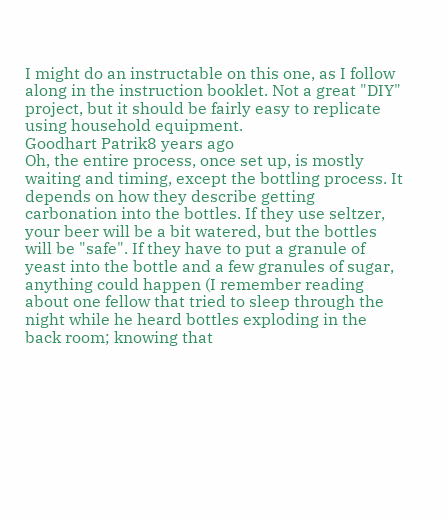I might do an instructable on this one, as I follow along in the instruction booklet. Not a great "DIY" project, but it should be fairly easy to replicate using household equipment.
Goodhart Patrik8 years ago
Oh, the entire process, once set up, is mostly waiting and timing, except the bottling process. It depends on how they describe getting carbonation into the bottles. If they use seltzer, your beer will be a bit watered, but the bottles will be "safe". If they have to put a granule of yeast into the bottle and a few granules of sugar, anything could happen (I remember reading about one fellow that tried to sleep through the night while he heard bottles exploding in the back room; knowing that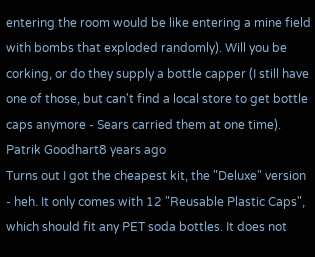entering the room would be like entering a mine field with bombs that exploded randomly). Will you be corking, or do they supply a bottle capper (I still have one of those, but can't find a local store to get bottle caps anymore - Sears carried them at one time).
Patrik Goodhart8 years ago
Turns out I got the cheapest kit, the "Deluxe" version - heh. It only comes with 12 "Reusable Plastic Caps", which should fit any PET soda bottles. It does not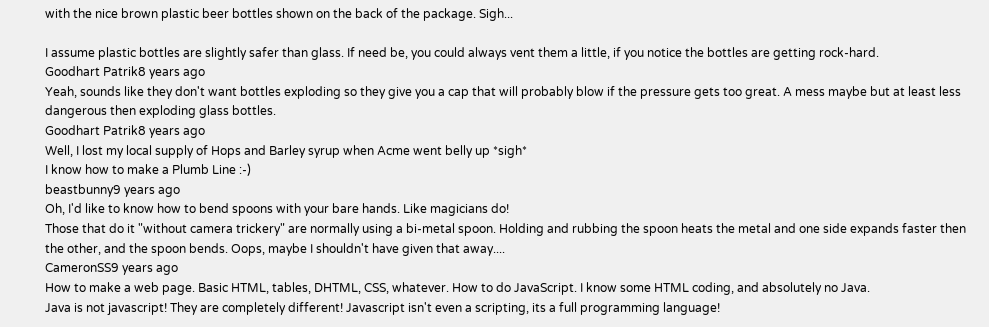with the nice brown plastic beer bottles shown on the back of the package. Sigh...

I assume plastic bottles are slightly safer than glass. If need be, you could always vent them a little, if you notice the bottles are getting rock-hard.
Goodhart Patrik8 years ago
Yeah, sounds like they don't want bottles exploding so they give you a cap that will probably blow if the pressure gets too great. A mess maybe but at least less dangerous then exploding glass bottles.
Goodhart Patrik8 years ago
Well, I lost my local supply of Hops and Barley syrup when Acme went belly up *sigh*
I know how to make a Plumb Line :-)
beastbunny9 years ago
Oh, I'd like to know how to bend spoons with your bare hands. Like magicians do!
Those that do it "without camera trickery" are normally using a bi-metal spoon. Holding and rubbing the spoon heats the metal and one side expands faster then the other, and the spoon bends. Oops, maybe I shouldn't have given that away....
CameronSS9 years ago
How to make a web page. Basic HTML, tables, DHTML, CSS, whatever. How to do JavaScript. I know some HTML coding, and absolutely no Java.
Java is not javascript! They are completely different! Javascript isn't even a scripting, its a full programming language!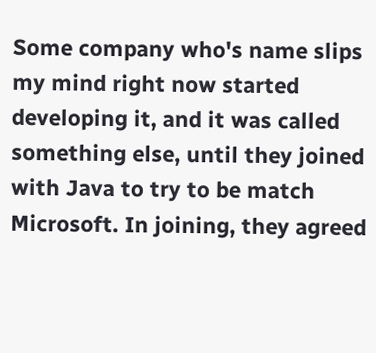Some company who's name slips my mind right now started developing it, and it was called something else, until they joined with Java to try to be match Microsoft. In joining, they agreed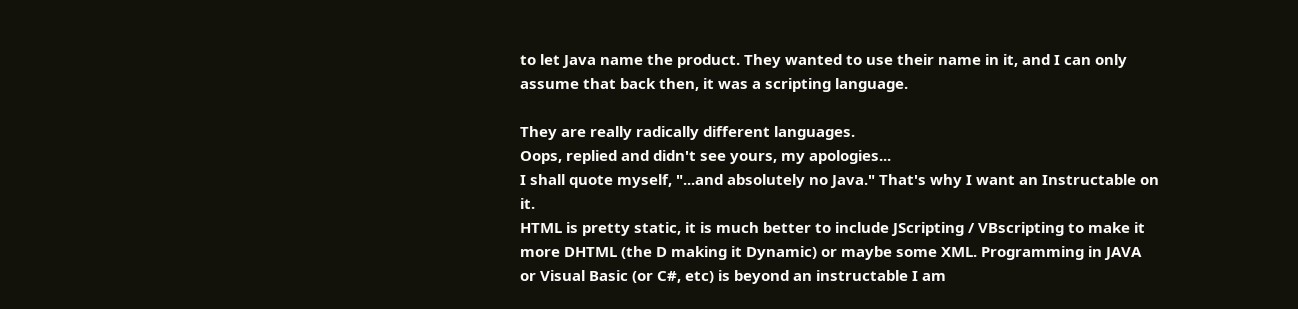to let Java name the product. They wanted to use their name in it, and I can only assume that back then, it was a scripting language.

They are really radically different languages.
Oops, replied and didn't see yours, my apologies...
I shall quote myself, "...and absolutely no Java." That's why I want an Instructable on it.
HTML is pretty static, it is much better to include JScripting / VBscripting to make it more DHTML (the D making it Dynamic) or maybe some XML. Programming in JAVA or Visual Basic (or C#, etc) is beyond an instructable I am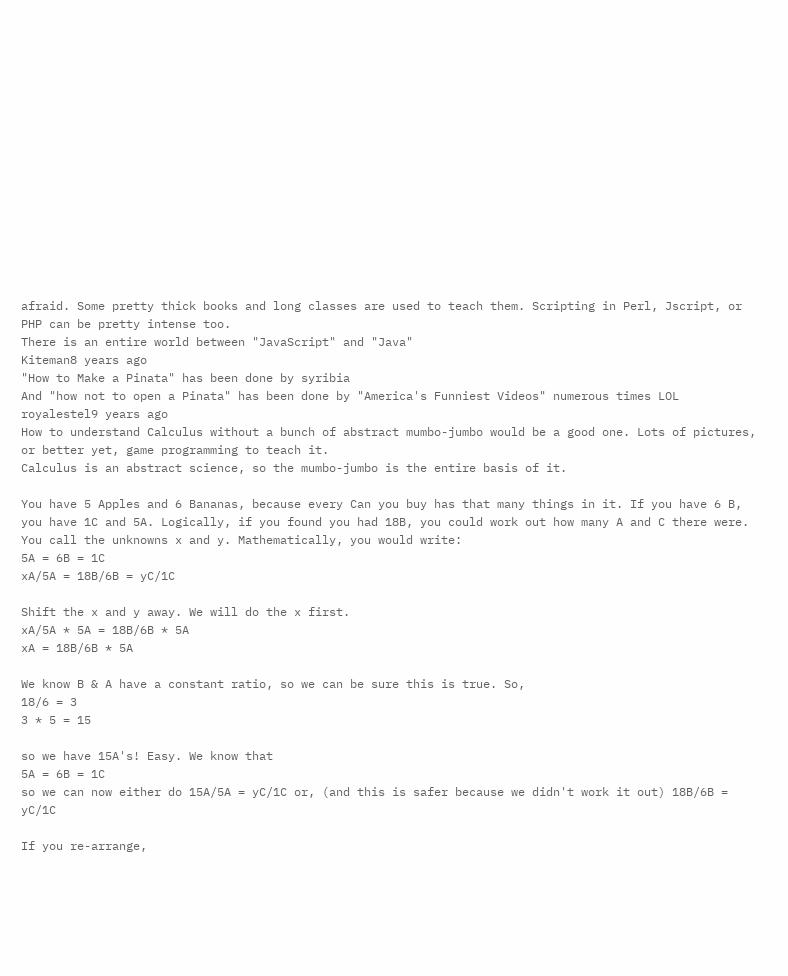afraid. Some pretty thick books and long classes are used to teach them. Scripting in Perl, Jscript, or PHP can be pretty intense too.
There is an entire world between "JavaScript" and "Java"
Kiteman8 years ago
"How to Make a Pinata" has been done by syribia
And "how not to open a Pinata" has been done by "America's Funniest Videos" numerous times LOL
royalestel9 years ago
How to understand Calculus without a bunch of abstract mumbo-jumbo would be a good one. Lots of pictures, or better yet, game programming to teach it.
Calculus is an abstract science, so the mumbo-jumbo is the entire basis of it.

You have 5 Apples and 6 Bananas, because every Can you buy has that many things in it. If you have 6 B, you have 1C and 5A. Logically, if you found you had 18B, you could work out how many A and C there were. You call the unknowns x and y. Mathematically, you would write:
5A = 6B = 1C
xA/5A = 18B/6B = yC/1C

Shift the x and y away. We will do the x first.
xA/5A * 5A = 18B/6B * 5A
xA = 18B/6B * 5A

We know B & A have a constant ratio, so we can be sure this is true. So,
18/6 = 3
3 * 5 = 15

so we have 15A's! Easy. We know that
5A = 6B = 1C
so we can now either do 15A/5A = yC/1C or, (and this is safer because we didn't work it out) 18B/6B = yC/1C

If you re-arrange,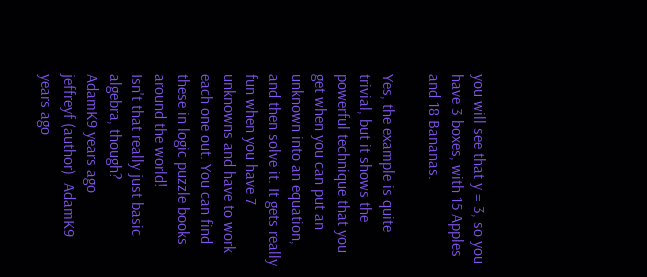you will see that y = 3, so you have 3 boxes, with 15 Apples and 18 Bananas.

Yes, the example is quite trivial, but it shows the powerful technique that you get when you can put an unknown into an equation, and then solve it. It gets really fun when you have 7 unknowns and have to work each one out. You can find these in logic puzzle books around the world!
Isn't that really just basic algebra, though?
AdamK9 years ago
jeffreyf (author)  AdamK9 years ago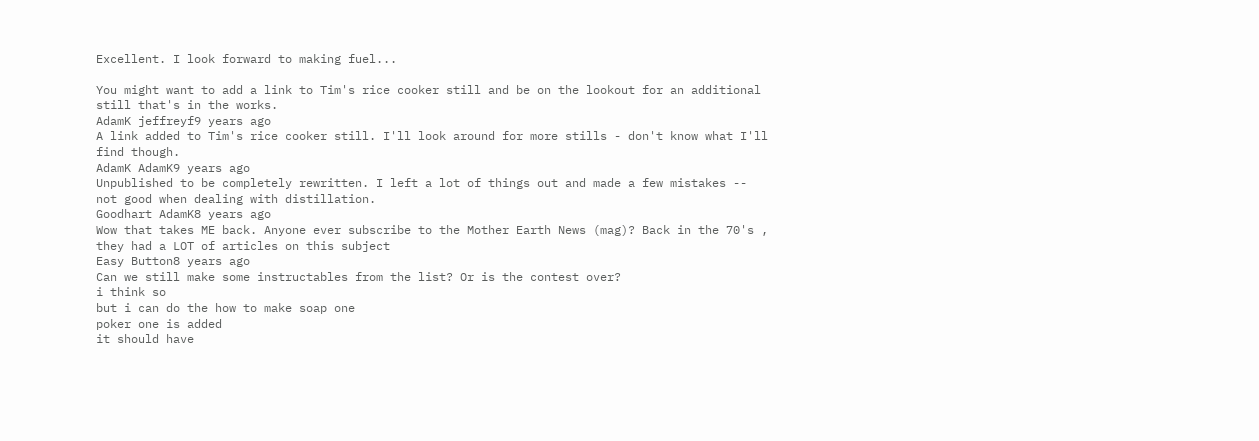Excellent. I look forward to making fuel...

You might want to add a link to Tim's rice cooker still and be on the lookout for an additional still that's in the works.
AdamK jeffreyf9 years ago
A link added to Tim's rice cooker still. I'll look around for more stills - don't know what I'll find though.
AdamK AdamK9 years ago
Unpublished to be completely rewritten. I left a lot of things out and made a few mistakes -- not good when dealing with distillation.
Goodhart AdamK8 years ago
Wow that takes ME back. Anyone ever subscribe to the Mother Earth News (mag)? Back in the 70's , they had a LOT of articles on this subject
Easy Button8 years ago
Can we still make some instructables from the list? Or is the contest over?
i think so
but i can do the how to make soap one
poker one is added
it should have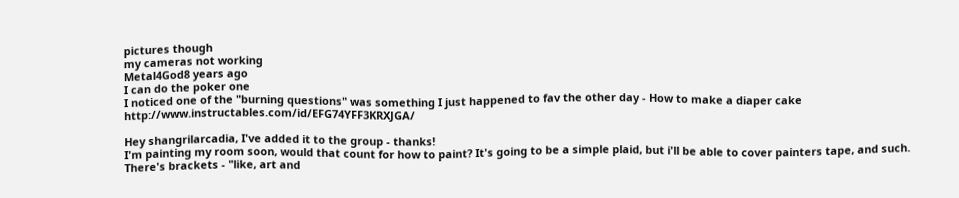pictures though
my cameras not working
Metal4God8 years ago
I can do the poker one
I noticed one of the "burning questions" was something I just happened to fav the other day - How to make a diaper cake http://www.instructables.com/id/EFG74YFF3KRXJGA/

Hey shangrilarcadia, I've added it to the group - thanks!
I'm painting my room soon, would that count for how to paint? It's going to be a simple plaid, but i'll be able to cover painters tape, and such.
There's brackets - "like, art and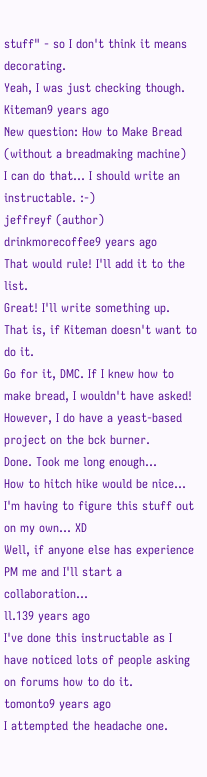stuff" - so I don't think it means decorating.
Yeah, I was just checking though.
Kiteman9 years ago
New question: How to Make Bread (without a breadmaking machine)
I can do that... I should write an instructable. :-)
jeffreyf (author)  drinkmorecoffee9 years ago
That would rule! I'll add it to the list.
Great! I'll write something up.
That is, if Kiteman doesn't want to do it.
Go for it, DMC. If I knew how to make bread, I wouldn't have asked! However, I do have a yeast-based project on the bck burner.
Done. Took me long enough...
How to hitch hike would be nice... I'm having to figure this stuff out on my own... XD
Well, if anyone else has experience PM me and I'll start a collaboration...
ll.139 years ago
I've done this instructable as I have noticed lots of people asking on forums how to do it.
tomonto9 years ago
I attempted the headache one.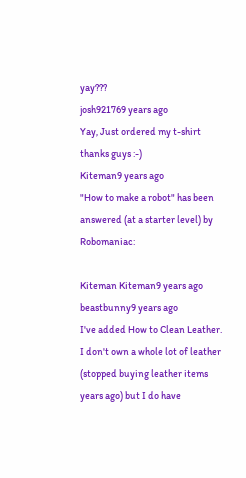yay???
josh921769 years ago
Yay, Just ordered my t-shirt thanks guys :-)
Kiteman9 years ago
"How to make a robot" has been answered (at a starter level) by Robomaniac:

Kiteman Kiteman9 years ago
beastbunny9 years ago
I've added How to Clean Leather. I don't own a whole lot of leather (stopped buying leather items years ago) but I do have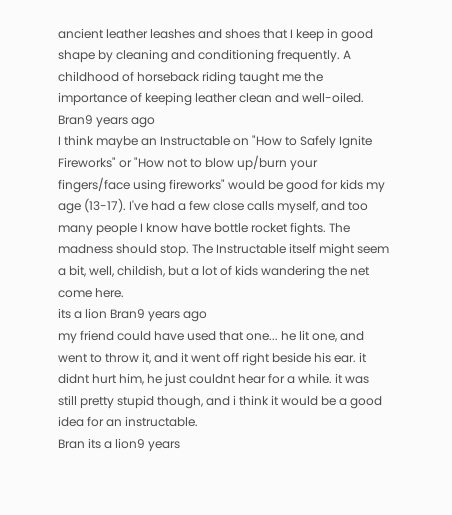ancient leather leashes and shoes that I keep in good shape by cleaning and conditioning frequently. A childhood of horseback riding taught me the importance of keeping leather clean and well-oiled.
Bran9 years ago
I think maybe an Instructable on "How to Safely Ignite Fireworks" or "How not to blow up/burn your fingers/face using fireworks" would be good for kids my age (13-17). I've had a few close calls myself, and too many people I know have bottle rocket fights. The madness should stop. The Instructable itself might seem a bit, well, childish, but a lot of kids wandering the net come here.
its a lion Bran9 years ago
my friend could have used that one... he lit one, and went to throw it, and it went off right beside his ear. it didnt hurt him, he just couldnt hear for a while. it was still pretty stupid though, and i think it would be a good idea for an instructable.
Bran its a lion9 years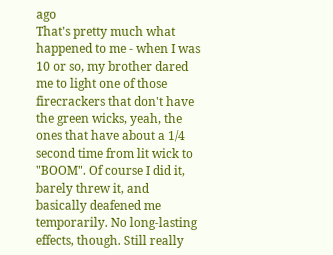ago
That's pretty much what happened to me - when I was 10 or so, my brother dared me to light one of those firecrackers that don't have the green wicks, yeah, the ones that have about a 1/4 second time from lit wick to "BOOM". Of course I did it, barely threw it, and basically deafened me temporarily. No long-lasting effects, though. Still really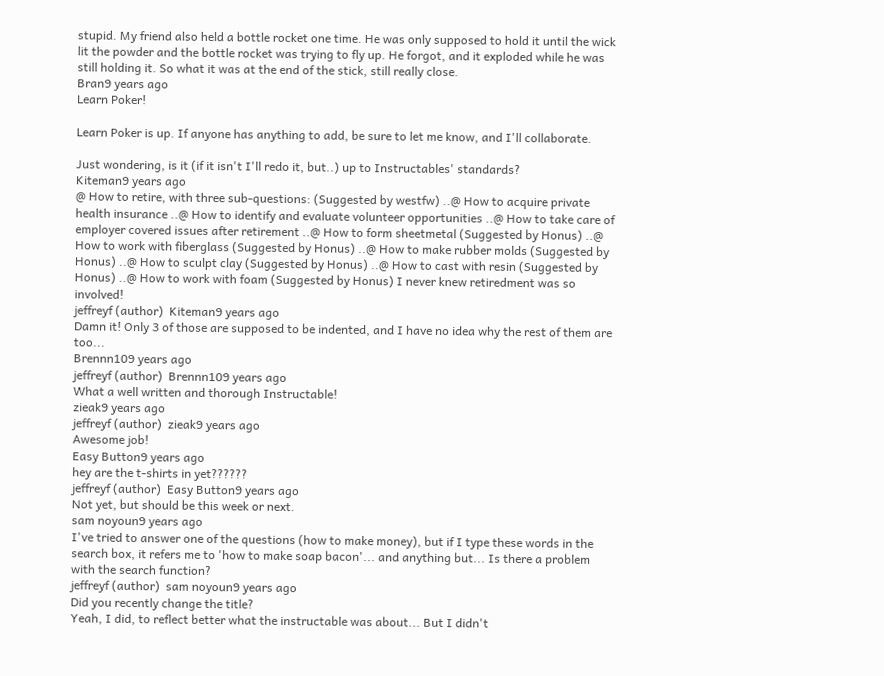stupid. My friend also held a bottle rocket one time. He was only supposed to hold it until the wick lit the powder and the bottle rocket was trying to fly up. He forgot, and it exploded while he was still holding it. So what it was at the end of the stick, still really close.
Bran9 years ago
Learn Poker!

Learn Poker is up. If anyone has anything to add, be sure to let me know, and I'll collaborate.

Just wondering, is it (if it isn't I'll redo it, but..) up to Instructables' standards?
Kiteman9 years ago
@ How to retire, with three sub-questions: (Suggested by westfw) ..@ How to acquire private health insurance ..@ How to identify and evaluate volunteer opportunities ..@ How to take care of employer covered issues after retirement ..@ How to form sheetmetal (Suggested by Honus) ..@ How to work with fiberglass (Suggested by Honus) ..@ How to make rubber molds (Suggested by Honus) ..@ How to sculpt clay (Suggested by Honus) ..@ How to cast with resin (Suggested by Honus) ..@ How to work with foam (Suggested by Honus) I never knew retiredment was so involved!
jeffreyf (author)  Kiteman9 years ago
Damn it! Only 3 of those are supposed to be indented, and I have no idea why the rest of them are too...
Brennn109 years ago
jeffreyf (author)  Brennn109 years ago
What a well written and thorough Instructable!
zieak9 years ago
jeffreyf (author)  zieak9 years ago
Awesome job!
Easy Button9 years ago
hey are the t-shirts in yet??????
jeffreyf (author)  Easy Button9 years ago
Not yet, but should be this week or next.
sam noyoun9 years ago
I've tried to answer one of the questions (how to make money), but if I type these words in the search box, it refers me to 'how to make soap bacon'... and anything but... Is there a problem with the search function?
jeffreyf (author)  sam noyoun9 years ago
Did you recently change the title?
Yeah, I did, to reflect better what the instructable was about... But I didn't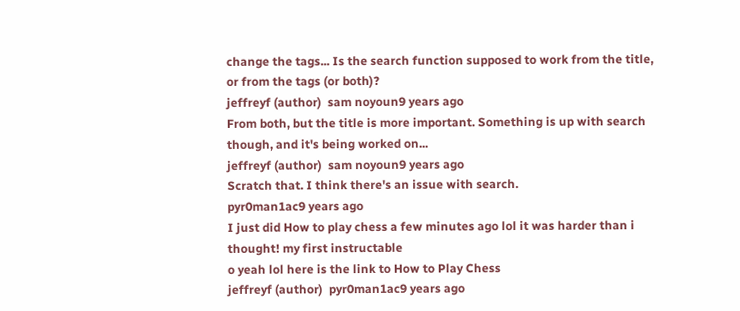change the tags... Is the search function supposed to work from the title, or from the tags (or both)?
jeffreyf (author)  sam noyoun9 years ago
From both, but the title is more important. Something is up with search though, and it's being worked on...
jeffreyf (author)  sam noyoun9 years ago
Scratch that. I think there's an issue with search.
pyr0man1ac9 years ago
I just did How to play chess a few minutes ago lol it was harder than i thought! my first instructable
o yeah lol here is the link to How to Play Chess
jeffreyf (author)  pyr0man1ac9 years ago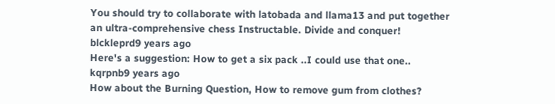You should try to collaborate with latobada and llama13 and put together an ultra-comprehensive chess Instructable. Divide and conquer!
blckleprd9 years ago
Here's a suggestion: How to get a six pack ..I could use that one..
kqrpnb9 years ago
How about the Burning Question, How to remove gum from clothes?